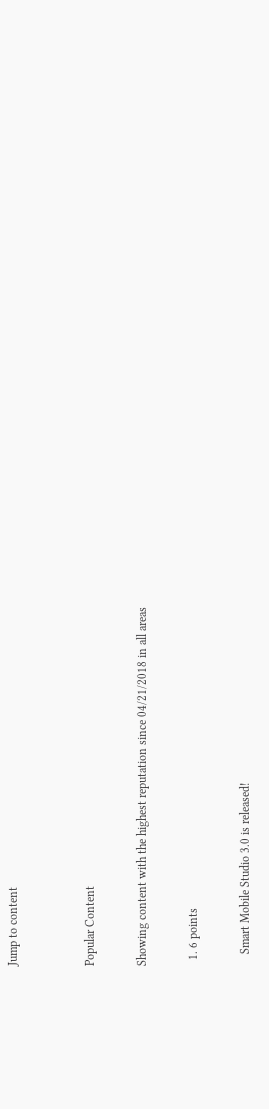Jump to content


Popular Content

Showing content with the highest reputation since 04/21/2018 in all areas

  1. 6 points

    Smart Mobile Studio 3.0 is released!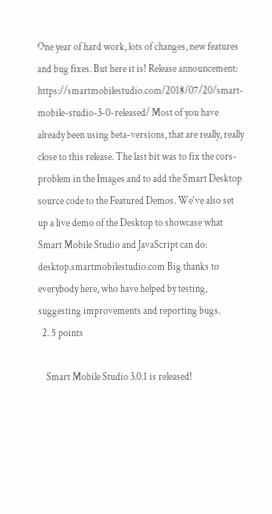One year of hard work, lots of changes, new features and bug fixes. But here it is! Release announcement: https://smartmobilestudio.com/2018/07/20/smart-mobile-studio-3-0-released/ Most of you have already been using beta-versions, that are really, really close to this release. The last bit was to fix the cors-problem in the Images and to add the Smart Desktop source code to the Featured Demos. We've also set up a live demo of the Desktop to showcase what Smart Mobile Studio and JavaScript can do: desktop.smartmobilestudio.com Big thanks to everybody here, who have helped by testing, suggesting improvements and reporting bugs.
  2. 5 points

    Smart Mobile Studio 3.0.1 is released!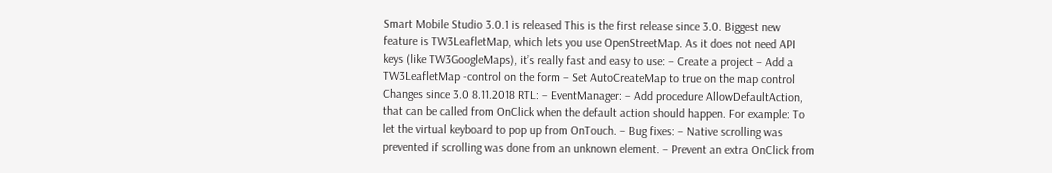Smart Mobile Studio 3.0.1 is released This is the first release since 3.0. Biggest new feature is TW3LeafletMap, which lets you use OpenStreetMap. As it does not need API keys (like TW3GoogleMaps), it’s really fast and easy to use: – Create a project – Add a TW3LeafletMap -control on the form – Set AutoCreateMap to true on the map control Changes since 3.0 8.11.2018 RTL: – EventManager: – Add procedure AllowDefaultAction, that can be called from OnClick when the default action should happen. For example: To let the virtual keyboard to pop up from OnTouch. – Bug fixes: – Native scrolling was prevented if scrolling was done from an unknown element. – Prevent an extra OnClick from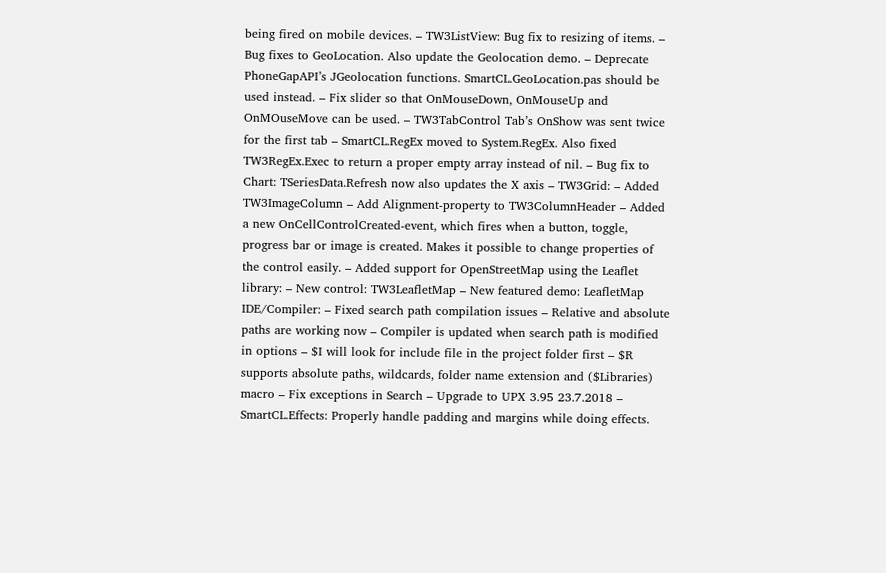being fired on mobile devices. – TW3ListView: Bug fix to resizing of items. – Bug fixes to GeoLocation. Also update the Geolocation demo. – Deprecate PhoneGapAPI’s JGeolocation functions. SmartCL.GeoLocation.pas should be used instead. – Fix slider so that OnMouseDown, OnMouseUp and OnMOuseMove can be used. – TW3TabControl Tab’s OnShow was sent twice for the first tab – SmartCL.RegEx moved to System.RegEx. Also fixed TW3RegEx.Exec to return a proper empty array instead of nil. – Bug fix to Chart: TSeriesData.Refresh now also updates the X axis – TW3Grid: – Added TW3ImageColumn – Add Alignment-property to TW3ColumnHeader – Added a new OnCellControlCreated-event, which fires when a button, toggle, progress bar or image is created. Makes it possible to change properties of the control easily. – Added support for OpenStreetMap using the Leaflet library: – New control: TW3LeafletMap – New featured demo: LeafletMap IDE/Compiler: – Fixed search path compilation issues – Relative and absolute paths are working now – Compiler is updated when search path is modified in options – $I will look for include file in the project folder first – $R supports absolute paths, wildcards, folder name extension and ($Libraries) macro – Fix exceptions in Search – Upgrade to UPX 3.95 23.7.2018 – SmartCL.Effects: Properly handle padding and margins while doing effects.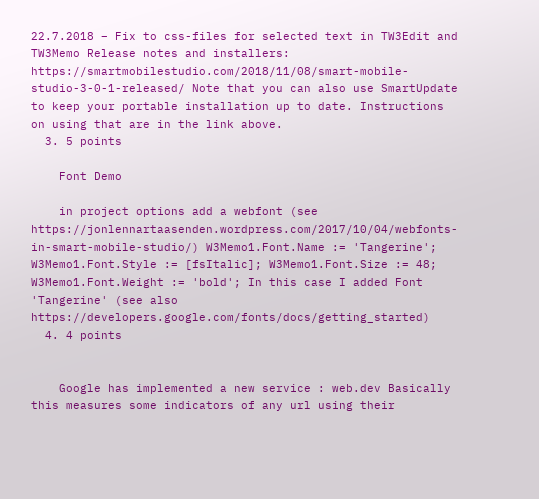22.7.2018 – Fix to css-files for selected text in TW3Edit and TW3Memo Release notes and installers: https://smartmobilestudio.com/2018/11/08/smart-mobile-studio-3-0-1-released/ Note that you can also use SmartUpdate to keep your portable installation up to date. Instructions on using that are in the link above.
  3. 5 points

    Font Demo

    in project options add a webfont (see https://jonlennartaasenden.wordpress.com/2017/10/04/webfonts-in-smart-mobile-studio/) W3Memo1.Font.Name := 'Tangerine'; W3Memo1.Font.Style := [fsItalic]; W3Memo1.Font.Size := 48; W3Memo1.Font.Weight := 'bold'; In this case I added Font 'Tangerine' (see also https://developers.google.com/fonts/docs/getting_started)
  4. 4 points


    Google has implemented a new service : web.dev Basically this measures some indicators of any url using their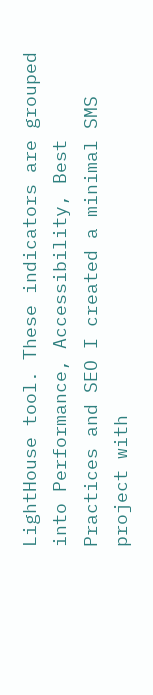LightHouse tool. These indicators are grouped into Performance, Accessibility, Best Practices and SEO I created a minimal SMS project with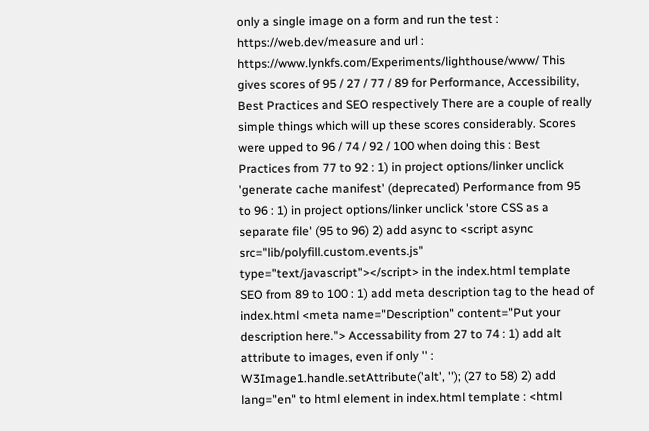only a single image on a form and run the test : https://web.dev/measure and url : https://www.lynkfs.com/Experiments/lighthouse/www/ This gives scores of 95 / 27 / 77 / 89 for Performance, Accessibility, Best Practices and SEO respectively There are a couple of really simple things which will up these scores considerably. Scores were upped to 96 / 74 / 92 / 100 when doing this : Best Practices from 77 to 92 : 1) in project options/linker unclick 'generate cache manifest' (deprecated) Performance from 95 to 96 : 1) in project options/linker unclick 'store CSS as a separate file' (95 to 96) 2) add async to <script async src="lib/polyfill.custom.events.js" type="text/javascript"></script> in the index.html template SEO from 89 to 100 : 1) add meta description tag to the head of index.html <meta name="Description" content="Put your description here."> Accessability from 27 to 74 : 1) add alt attribute to images, even if only '' : W3Image1.handle.setAttribute('alt', ''); (27 to 58) 2) add lang="en" to html element in index.html template : <html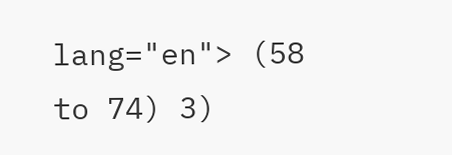lang="en"> (58 to 74) 3)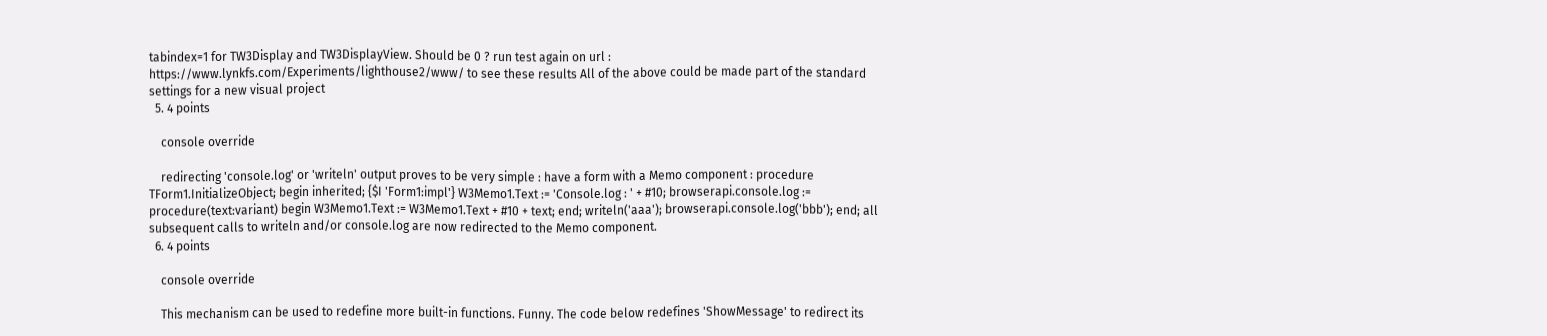tabindex=1 for TW3Display and TW3DisplayView. Should be 0 ? run test again on url : https://www.lynkfs.com/Experiments/lighthouse2/www/ to see these results All of the above could be made part of the standard settings for a new visual project
  5. 4 points

    console override

    redirecting 'console.log' or 'writeln' output proves to be very simple : have a form with a Memo component : procedure TForm1.InitializeObject; begin inherited; {$I 'Form1:impl'} W3Memo1.Text := 'Console.log : ' + #10; browserapi.console.log := procedure(text:variant) begin W3Memo1.Text := W3Memo1.Text + #10 + text; end; writeln('aaa'); browserapi.console.log('bbb'); end; all subsequent calls to writeln and/or console.log are now redirected to the Memo component.
  6. 4 points

    console override

    This mechanism can be used to redefine more built-in functions. Funny. The code below redefines 'ShowMessage' to redirect its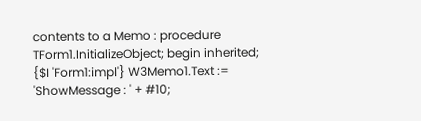contents to a Memo : procedure TForm1.InitializeObject; begin inherited; {$I 'Form1:impl'} W3Memo1.Text := 'ShowMessage : ' + #10;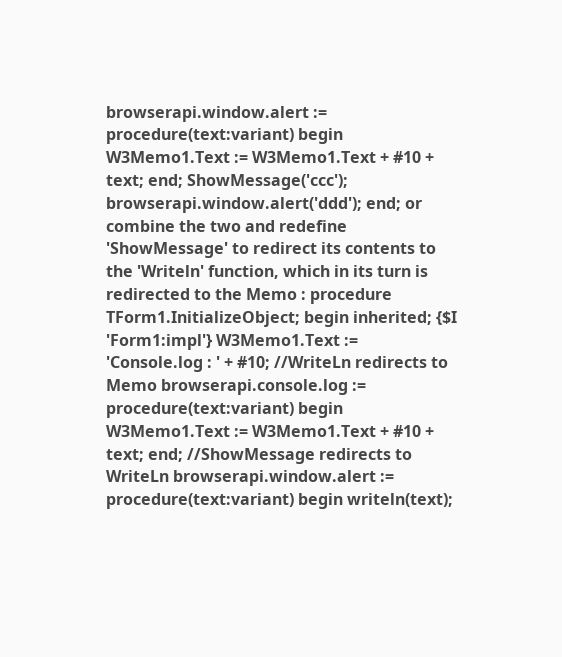browserapi.window.alert := procedure(text:variant) begin W3Memo1.Text := W3Memo1.Text + #10 + text; end; ShowMessage('ccc'); browserapi.window.alert('ddd'); end; or combine the two and redefine 'ShowMessage' to redirect its contents to the 'Writeln' function, which in its turn is redirected to the Memo : procedure TForm1.InitializeObject; begin inherited; {$I 'Form1:impl'} W3Memo1.Text := 'Console.log : ' + #10; //WriteLn redirects to Memo browserapi.console.log := procedure(text:variant) begin W3Memo1.Text := W3Memo1.Text + #10 + text; end; //ShowMessage redirects to WriteLn browserapi.window.alert := procedure(text:variant) begin writeln(text);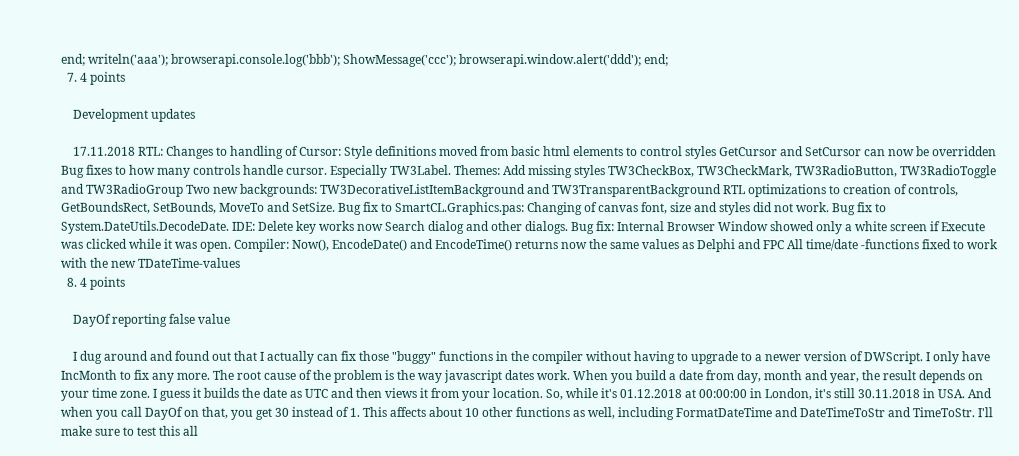end; writeln('aaa'); browserapi.console.log('bbb'); ShowMessage('ccc'); browserapi.window.alert('ddd'); end;
  7. 4 points

    Development updates

    17.11.2018 RTL: Changes to handling of Cursor: Style definitions moved from basic html elements to control styles GetCursor and SetCursor can now be overridden Bug fixes to how many controls handle cursor. Especially TW3Label. Themes: Add missing styles TW3CheckBox, TW3CheckMark, TW3RadioButton, TW3RadioToggle and TW3RadioGroup Two new backgrounds: TW3DecorativeListItemBackground and TW3TransparentBackground RTL optimizations to creation of controls, GetBoundsRect, SetBounds, MoveTo and SetSize. Bug fix to SmartCL.Graphics.pas: Changing of canvas font, size and styles did not work. Bug fix to System.DateUtils.DecodeDate. IDE: Delete key works now Search dialog and other dialogs. Bug fix: Internal Browser Window showed only a white screen if Execute was clicked while it was open. Compiler: Now(), EncodeDate() and EncodeTime() returns now the same values as Delphi and FPC All time/date -functions fixed to work with the new TDateTime-values
  8. 4 points

    DayOf reporting false value

    I dug around and found out that I actually can fix those "buggy" functions in the compiler without having to upgrade to a newer version of DWScript. I only have IncMonth to fix any more. The root cause of the problem is the way javascript dates work. When you build a date from day, month and year, the result depends on your time zone. I guess it builds the date as UTC and then views it from your location. So, while it's 01.12.2018 at 00:00:00 in London, it's still 30.11.2018 in USA. And when you call DayOf on that, you get 30 instead of 1. This affects about 10 other functions as well, including FormatDateTime and DateTimeToStr and TimeToStr. I'll make sure to test this all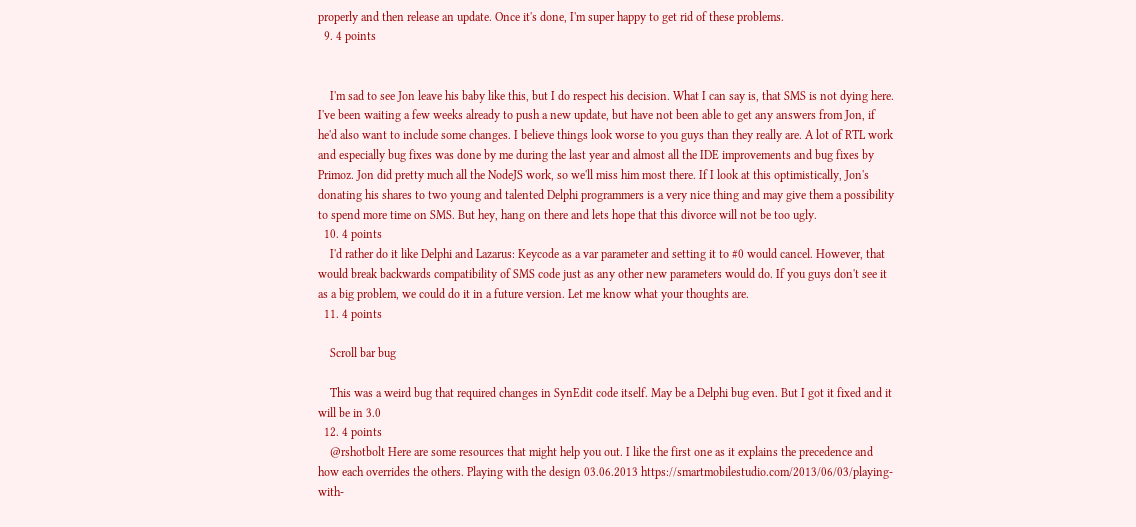properly and then release an update. Once it's done, I'm super happy to get rid of these problems.
  9. 4 points


    I'm sad to see Jon leave his baby like this, but I do respect his decision. What I can say is, that SMS is not dying here. I've been waiting a few weeks already to push a new update, but have not been able to get any answers from Jon, if he'd also want to include some changes. I believe things look worse to you guys than they really are. A lot of RTL work and especially bug fixes was done by me during the last year and almost all the IDE improvements and bug fixes by Primoz. Jon did pretty much all the NodeJS work, so we'll miss him most there. If I look at this optimistically, Jon's donating his shares to two young and talented Delphi programmers is a very nice thing and may give them a possibility to spend more time on SMS. But hey, hang on there and lets hope that this divorce will not be too ugly.
  10. 4 points
    I'd rather do it like Delphi and Lazarus: Keycode as a var parameter and setting it to #0 would cancel. However, that would break backwards compatibility of SMS code just as any other new parameters would do. If you guys don't see it as a big problem, we could do it in a future version. Let me know what your thoughts are.
  11. 4 points

    Scroll bar bug

    This was a weird bug that required changes in SynEdit code itself. May be a Delphi bug even. But I got it fixed and it will be in 3.0
  12. 4 points
    @rshotbolt Here are some resources that might help you out. I like the first one as it explains the precedence and how each overrides the others. Playing with the design 03.06.2013 https://smartmobilestudio.com/2013/06/03/playing-with-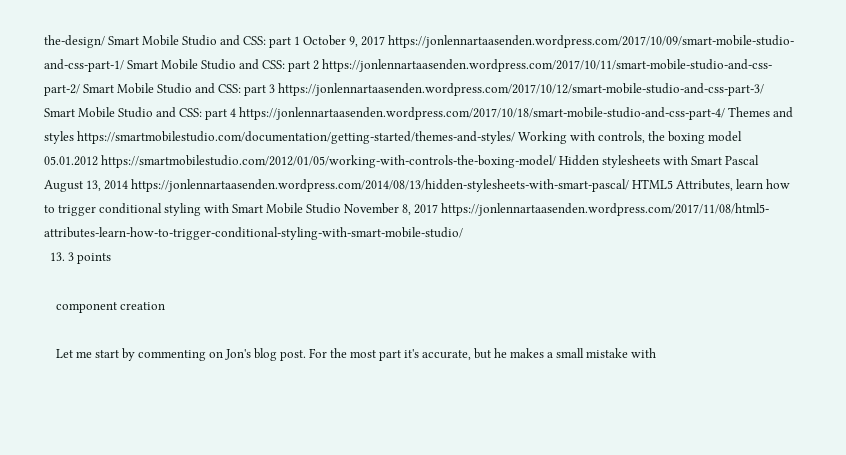the-design/ Smart Mobile Studio and CSS: part 1 October 9, 2017 https://jonlennartaasenden.wordpress.com/2017/10/09/smart-mobile-studio-and-css-part-1/ Smart Mobile Studio and CSS: part 2 https://jonlennartaasenden.wordpress.com/2017/10/11/smart-mobile-studio-and-css-part-2/ Smart Mobile Studio and CSS: part 3 https://jonlennartaasenden.wordpress.com/2017/10/12/smart-mobile-studio-and-css-part-3/ Smart Mobile Studio and CSS: part 4 https://jonlennartaasenden.wordpress.com/2017/10/18/smart-mobile-studio-and-css-part-4/ Themes and styles https://smartmobilestudio.com/documentation/getting-started/themes-and-styles/ Working with controls, the boxing model 05.01.2012 https://smartmobilestudio.com/2012/01/05/working-with-controls-the-boxing-model/ Hidden stylesheets with Smart Pascal August 13, 2014 https://jonlennartaasenden.wordpress.com/2014/08/13/hidden-stylesheets-with-smart-pascal/ HTML5 Attributes, learn how to trigger conditional styling with Smart Mobile Studio November 8, 2017 https://jonlennartaasenden.wordpress.com/2017/11/08/html5-attributes-learn-how-to-trigger-conditional-styling-with-smart-mobile-studio/
  13. 3 points

    component creation

    Let me start by commenting on Jon's blog post. For the most part it's accurate, but he makes a small mistake with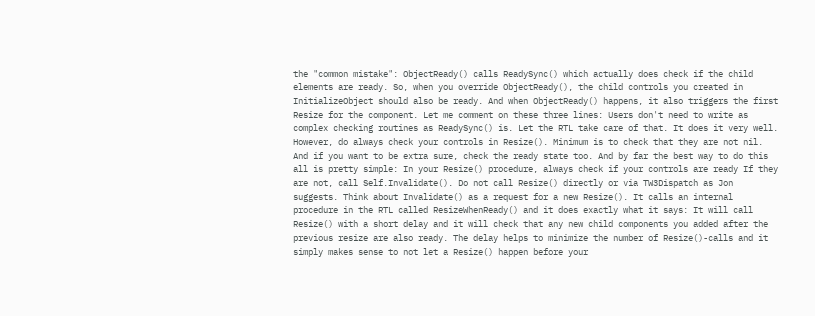the "common mistake": ObjectReady() calls ReadySync() which actually does check if the child elements are ready. So, when you override ObjectReady(), the child controls you created in InitializeObject should also be ready. And when ObjectReady() happens, it also triggers the first Resize for the component. Let me comment on these three lines: Users don't need to write as complex checking routines as ReadySync() is. Let the RTL take care of that. It does it very well. However, do always check your controls in Resize(). Minimum is to check that they are not nil. And if you want to be extra sure, check the ready state too. And by far the best way to do this all is pretty simple: In your Resize() procedure, always check if your controls are ready If they are not, call Self.Invalidate(). Do not call Resize() directly or via TW3Dispatch as Jon suggests. Think about Invalidate() as a request for a new Resize(). It calls an internal procedure in the RTL called ResizeWhenReady() and it does exactly what it says: It will call Resize() with a short delay and it will check that any new child components you added after the previous resize are also ready. The delay helps to minimize the number of Resize()-calls and it simply makes sense to not let a Resize() happen before your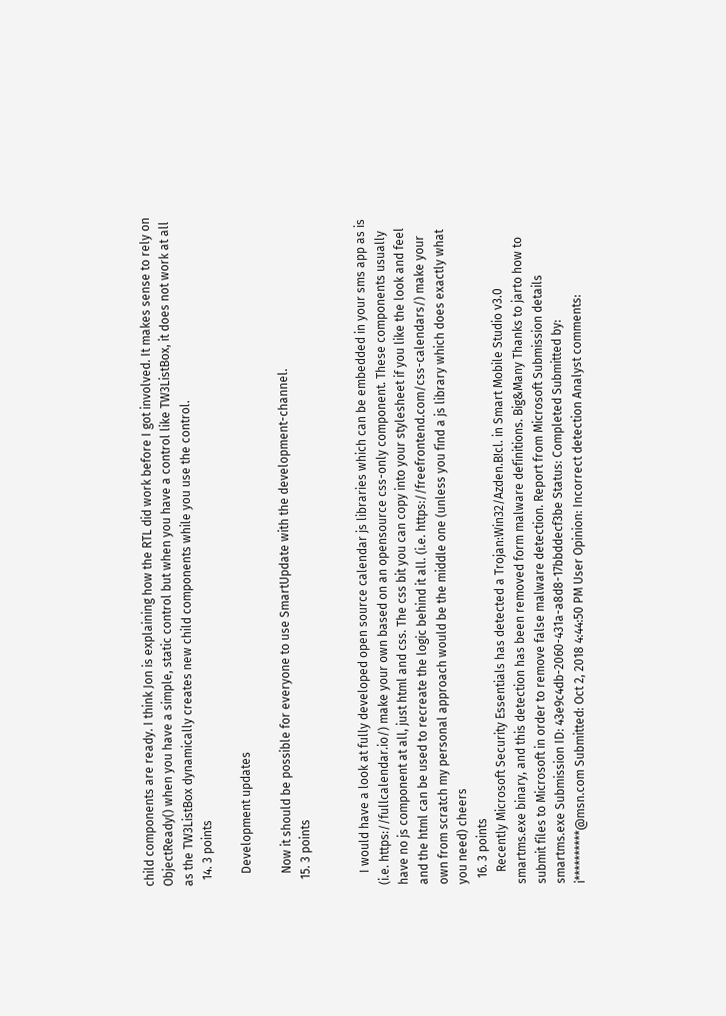child components are ready. I think Jon is explaining how the RTL did work before I got involved. It makes sense to rely on ObjectReady() when you have a simple, static control but when you have a control like TW3ListBox, it does not work at all as the TW3ListBox dynamically creates new child components while you use the control.
  14. 3 points

    Development updates

    Now it should be possible for everyone to use SmartUpdate with the development-channel.
  15. 3 points


    I would have a look at fully developed open source calendar js libraries which can be embedded in your sms app as is (i.e. https://fullcalendar.io/) make your own based on an opensource css-only component. These components usually have no js component at all, just html and css. The css bit you can copy into your stylesheet if you like the look and feel and the html can be used to recreate the logic behind it all. (i.e. https://freefrontend.com/css-calendars/) make your own from scratch my personal approach would be the middle one (unless you find a js library which does exactly what you need) cheers
  16. 3 points
    Recently Microsoft Security Essentials has detected a Trojan:Win32/Azden.B!cl. in Smart Mobile Studio v3.0 smartms.exe binary, and this detection has been removed form malware definitions. Big&Many Thanks to jarto how to submit files to Microsoft in order to remove false malware detection. Report from Microsoft Submission details smartms.exe Submission ID: 43e9c4db-2060-431a-a8d8-17bbddecf3be Status: Completed Submitted by: i**********@msn.com Submitted: Oct 2, 2018 4:44:50 PM User Opinion: Incorrect detection Analyst comments: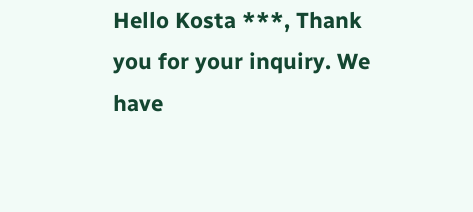Hello Kosta ***, Thank you for your inquiry. We have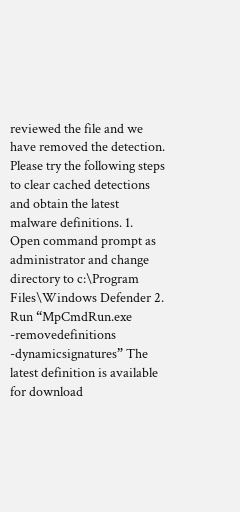reviewed the file and we have removed the detection. Please try the following steps to clear cached detections and obtain the latest malware definitions. 1. Open command prompt as administrator and change directory to c:\Program Files\Windows Defender 2. Run “MpCmdRun.exe -removedefinitions -dynamicsignatures” The latest definition is available for download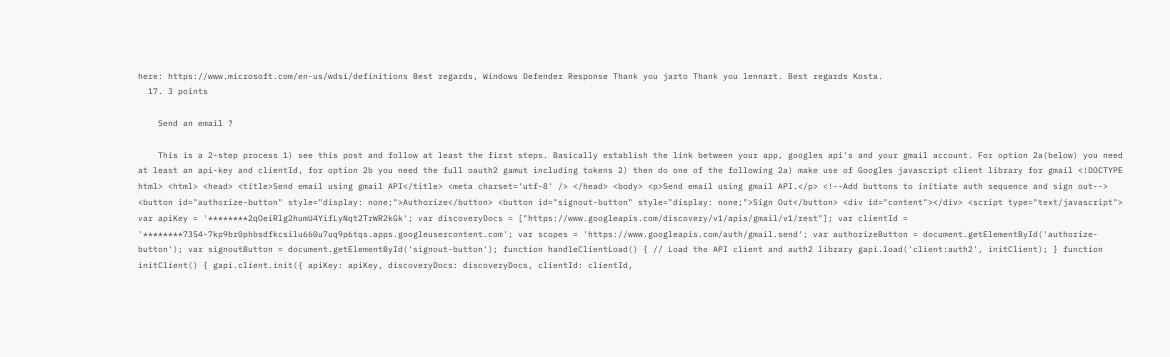here: https://www.microsoft.com/en-us/wdsi/definitions Best regards, Windows Defender Response Thank you jarto Thank you lennart. Best regards Kosta.
  17. 3 points

    Send an email ?

    This is a 2-step process 1) see this post and follow at least the first steps. Basically establish the link between your app, googles api's and your gmail account. For option 2a(below) you need at least an api-key and clientId, for option 2b you need the full oauth2 gamut including tokens 2) then do one of the following 2a) make use of Googles javascript client library for gmail <!DOCTYPE html> <html> <head> <title>Send email using gmail API</title> <meta charset='utf-8' /> </head> <body> <p>Send email using gmail API.</p> <!--Add buttons to initiate auth sequence and sign out--> <button id="authorize-button" style="display: none;">Authorize</button> <button id="signout-button" style="display: none;">Sign Out</button> <div id="content"></div> <script type="text/javascript"> var apiKey = '********2qOeiRlg2humU4YifLyNqt2TrWR2kGk'; var discoveryDocs = ["https://www.googleapis.com/discovery/v1/apis/gmail/v1/rest"]; var clientId = '********7354-7kp9br0phbsdfkcsilu660u7uq9p6tqs.apps.googleusercontent.com'; var scopes = 'https://www.googleapis.com/auth/gmail.send'; var authorizeButton = document.getElementById('authorize-button'); var signoutButton = document.getElementById('signout-button'); function handleClientLoad() { // Load the API client and auth2 library gapi.load('client:auth2', initClient); } function initClient() { gapi.client.init({ apiKey: apiKey, discoveryDocs: discoveryDocs, clientId: clientId,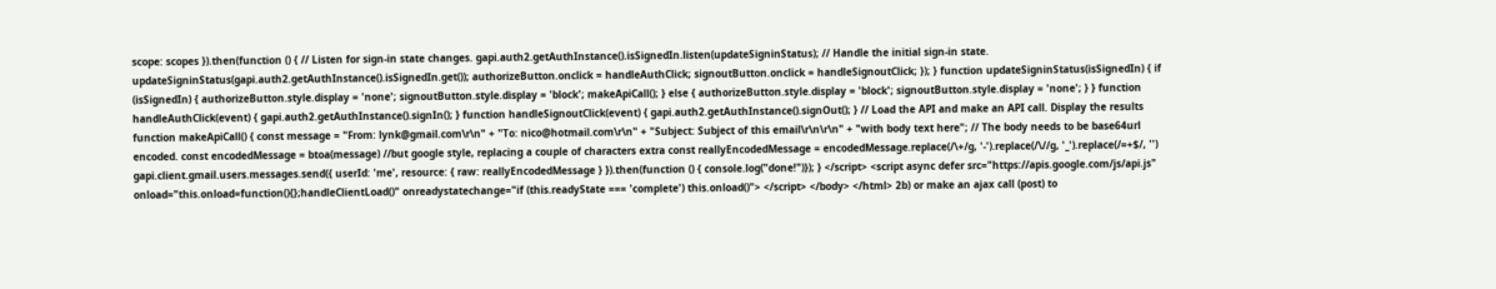scope: scopes }).then(function () { // Listen for sign-in state changes. gapi.auth2.getAuthInstance().isSignedIn.listen(updateSigninStatus); // Handle the initial sign-in state. updateSigninStatus(gapi.auth2.getAuthInstance().isSignedIn.get()); authorizeButton.onclick = handleAuthClick; signoutButton.onclick = handleSignoutClick; }); } function updateSigninStatus(isSignedIn) { if (isSignedIn) { authorizeButton.style.display = 'none'; signoutButton.style.display = 'block'; makeApiCall(); } else { authorizeButton.style.display = 'block'; signoutButton.style.display = 'none'; } } function handleAuthClick(event) { gapi.auth2.getAuthInstance().signIn(); } function handleSignoutClick(event) { gapi.auth2.getAuthInstance().signOut(); } // Load the API and make an API call. Display the results function makeApiCall() { const message = "From: lynk@gmail.com\r\n" + "To: nico@hotmail.com\r\n" + "Subject: Subject of this email\r\n\r\n" + "with body text here"; // The body needs to be base64url encoded. const encodedMessage = btoa(message) //but google style, replacing a couple of characters extra const reallyEncodedMessage = encodedMessage.replace(/\+/g, '-').replace(/\//g, '_').replace(/=+$/, '') gapi.client.gmail.users.messages.send({ userId: 'me', resource: { raw: reallyEncodedMessage } }).then(function () { console.log("done!")}); } </script> <script async defer src="https://apis.google.com/js/api.js" onload="this.onload=function(){};handleClientLoad()" onreadystatechange="if (this.readyState === 'complete') this.onload()"> </script> </body> </html> 2b) or make an ajax call (post) to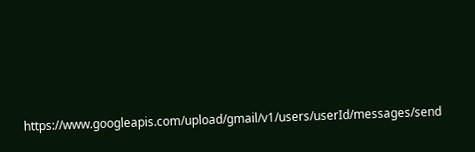https://www.googleapis.com/upload/gmail/v1/users/userId/messages/send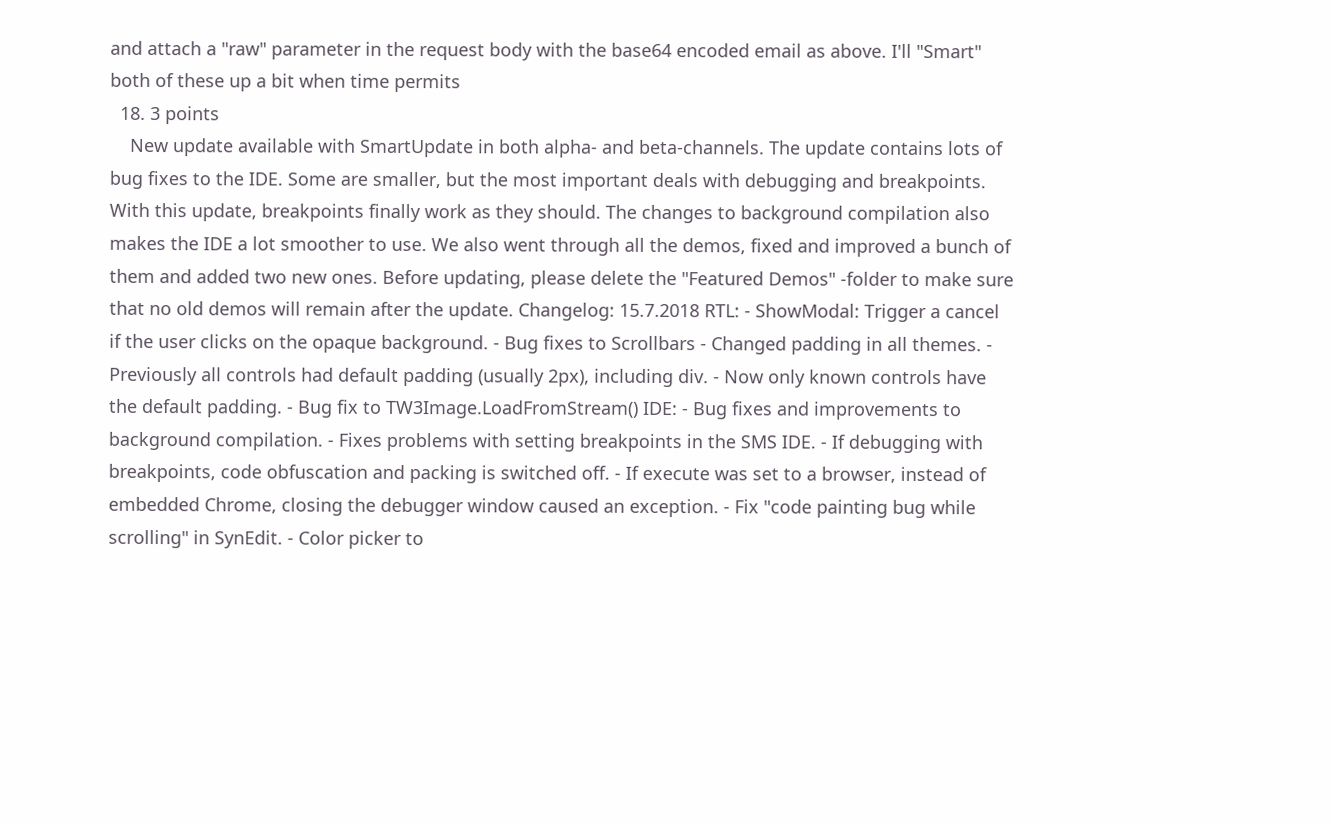and attach a "raw" parameter in the request body with the base64 encoded email as above. I'll "Smart" both of these up a bit when time permits
  18. 3 points
    New update available with SmartUpdate in both alpha- and beta-channels. The update contains lots of bug fixes to the IDE. Some are smaller, but the most important deals with debugging and breakpoints. With this update, breakpoints finally work as they should. The changes to background compilation also makes the IDE a lot smoother to use. We also went through all the demos, fixed and improved a bunch of them and added two new ones. Before updating, please delete the "Featured Demos" -folder to make sure that no old demos will remain after the update. Changelog: 15.7.2018 RTL: - ShowModal: Trigger a cancel if the user clicks on the opaque background. - Bug fixes to Scrollbars - Changed padding in all themes. - Previously all controls had default padding (usually 2px), including div. - Now only known controls have the default padding. - Bug fix to TW3Image.LoadFromStream() IDE: - Bug fixes and improvements to background compilation. - Fixes problems with setting breakpoints in the SMS IDE. - If debugging with breakpoints, code obfuscation and packing is switched off. - If execute was set to a browser, instead of embedded Chrome, closing the debugger window caused an exception. - Fix "code painting bug while scrolling" in SynEdit. - Color picker to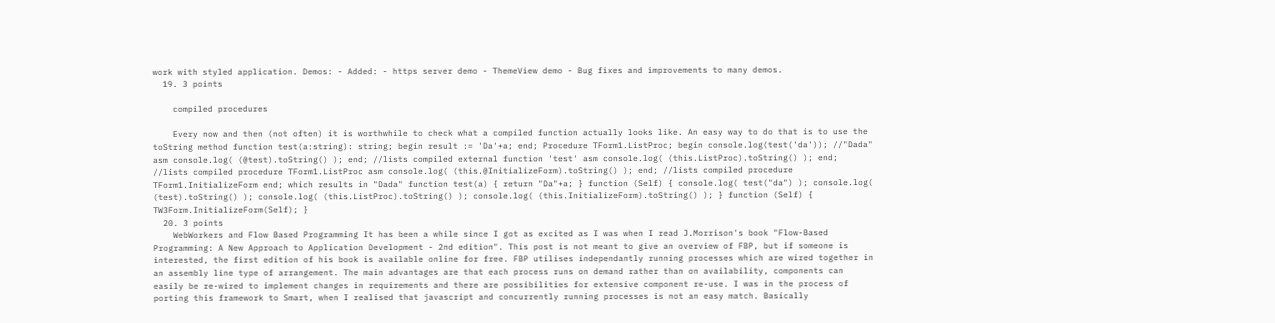work with styled application. Demos: - Added: - https server demo - ThemeView demo - Bug fixes and improvements to many demos.
  19. 3 points

    compiled procedures

    Every now and then (not often) it is worthwhile to check what a compiled function actually looks like. An easy way to do that is to use the toString method function test(a:string): string; begin result := 'Da'+a; end; Procedure TForm1.ListProc; begin console.log(test('da')); //"Dada" asm console.log( (@test).toString() ); end; //lists compiled external function 'test' asm console.log( (this.ListProc).toString() ); end; //lists compiled procedure TForm1.ListProc asm console.log( (this.@InitializeForm).toString() ); end; //lists compiled procedure TForm1.InitializeForm end; which results in "Dada" function test(a) { return "Da"+a; } function (Self) { console.log( test("da") ); console.log( (test).toString() ); console.log( (this.ListProc).toString() ); console.log( (this.InitializeForm).toString() ); } function (Self) { TW3Form.InitializeForm(Self); }
  20. 3 points
    WebWorkers and Flow Based Programming It has been a while since I got as excited as I was when I read J.Morrison's book "Flow-Based Programming: A New Approach to Application Development - 2nd edition". This post is not meant to give an overview of FBP, but if someone is interested, the first edition of his book is available online for free. FBP utilises independantly running processes which are wired together in an assembly line type of arrangement. The main advantages are that each process runs on demand rather than on availability, components can easily be re-wired to implement changes in requirements and there are possibilities for extensive component re-use. I was in the process of porting this framework to Smart, when I realised that javascript and concurrently running processes is not an easy match. Basically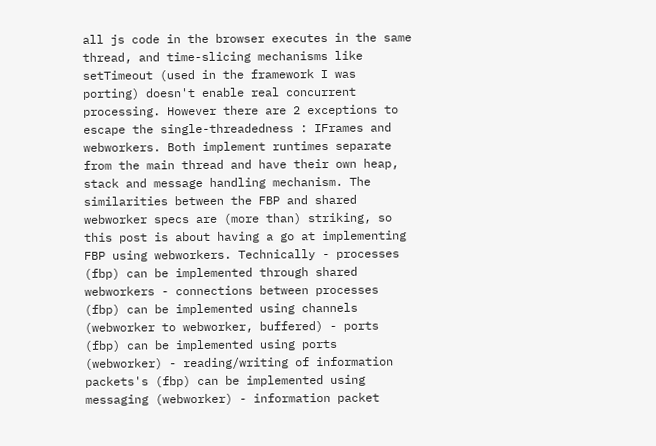all js code in the browser executes in the same thread, and time-slicing mechanisms like setTimeout (used in the framework I was porting) doesn't enable real concurrent processing. However there are 2 exceptions to escape the single-threadedness : IFrames and webworkers. Both implement runtimes separate from the main thread and have their own heap, stack and message handling mechanism. The similarities between the FBP and shared webworker specs are (more than) striking, so this post is about having a go at implementing FBP using webworkers. Technically - processes (fbp) can be implemented through shared webworkers - connections between processes (fbp) can be implemented using channels (webworker to webworker, buffered) - ports (fbp) can be implemented using ports (webworker) - reading/writing of information packets's (fbp) can be implemented using messaging (webworker) - information packet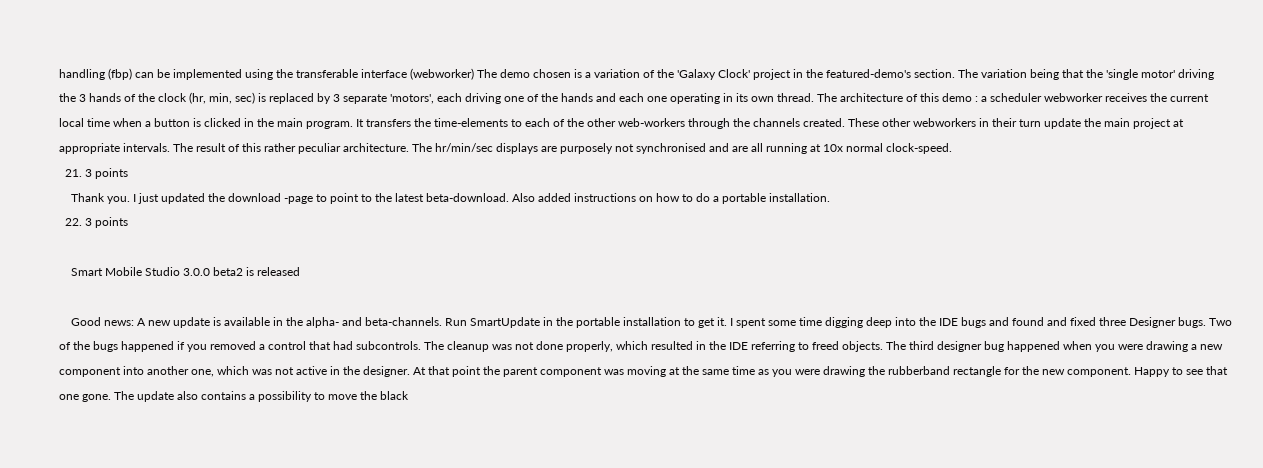handling (fbp) can be implemented using the transferable interface (webworker) The demo chosen is a variation of the 'Galaxy Clock' project in the featured-demo's section. The variation being that the 'single motor' driving the 3 hands of the clock (hr, min, sec) is replaced by 3 separate 'motors', each driving one of the hands and each one operating in its own thread. The architecture of this demo : a scheduler webworker receives the current local time when a button is clicked in the main program. It transfers the time-elements to each of the other web-workers through the channels created. These other webworkers in their turn update the main project at appropriate intervals. The result of this rather peculiar architecture. The hr/min/sec displays are purposely not synchronised and are all running at 10x normal clock-speed.
  21. 3 points
    Thank you. I just updated the download -page to point to the latest beta-download. Also added instructions on how to do a portable installation.
  22. 3 points

    Smart Mobile Studio 3.0.0 beta2 is released

    Good news: A new update is available in the alpha- and beta-channels. Run SmartUpdate in the portable installation to get it. I spent some time digging deep into the IDE bugs and found and fixed three Designer bugs. Two of the bugs happened if you removed a control that had subcontrols. The cleanup was not done properly, which resulted in the IDE referring to freed objects. The third designer bug happened when you were drawing a new component into another one, which was not active in the designer. At that point the parent component was moving at the same time as you were drawing the rubberband rectangle for the new component. Happy to see that one gone. The update also contains a possibility to move the black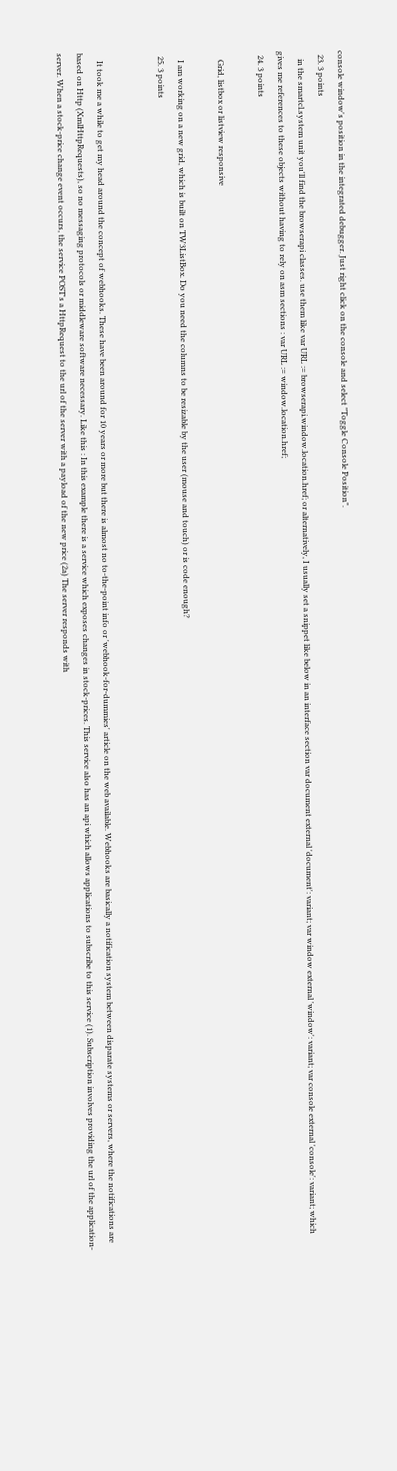console window's position in the integrated debugger. Just right click on the console and select "Toggle Console Position".
  23. 3 points
    in the smartcl.system unit you'll find the browserapi classes. use them like var URL := browserapi.window.location.href; or alternatively, I usually set a snippet like below in an interface section var document external 'document': variant; var window external 'window': variant; var console external 'console': variant; which gives me references to these objects without having to rely on asm sections : var URL := window.location.href;
  24. 3 points

    Grid, listbox or listview responsive

    I am working on a new grid, which is built on TW3ListBox. Do you need the columns to be resizable by the user (mouse and touch) or is code enough?
  25. 3 points


    It took me a while to get my head around the concept of webhooks. These have been around for 10 years or more but there is almost no to-the-point info or 'webhook-for-dummies' article on the web available. Webhooks are basically a notification system between disparate systems or servers, where the notifications are based on Http (XmlHttpRequests), so no messaging protocols or middleware software necessary. Like this : In this example there is a service which exposes changes in stock-prices. This service also has an api which allows applications to subscribe to this service (1). Subscription involves providing the url of the application-server. When a stock-price change event occurs, the service POST's a HttpRequest to the url of the server with a payload of the new price (2a) The server responds with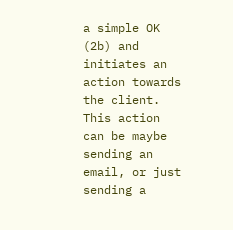a simple OK (2b) and initiates an action towards the client. This action can be maybe sending an email, or just sending a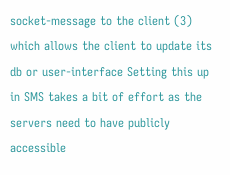socket-message to the client (3) which allows the client to update its db or user-interface Setting this up in SMS takes a bit of effort as the servers need to have publicly accessible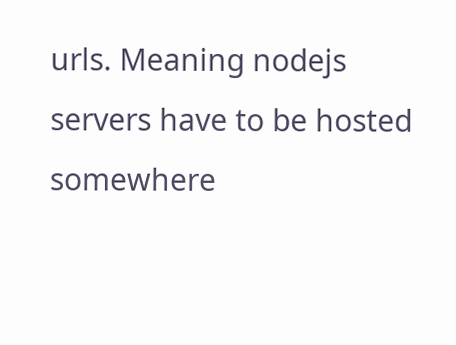urls. Meaning nodejs servers have to be hosted somewhere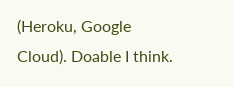(Heroku, Google Cloud). Doable I think.